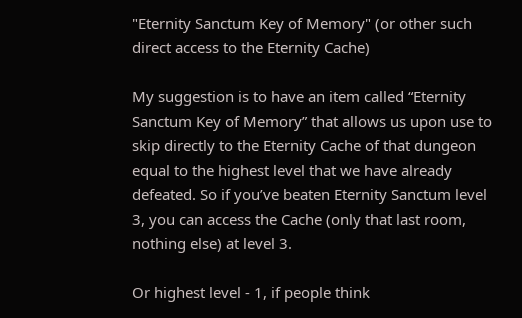"Eternity Sanctum Key of Memory" (or other such direct access to the Eternity Cache)

My suggestion is to have an item called “Eternity Sanctum Key of Memory” that allows us upon use to skip directly to the Eternity Cache of that dungeon equal to the highest level that we have already defeated. So if you’ve beaten Eternity Sanctum level 3, you can access the Cache (only that last room, nothing else) at level 3.

Or highest level - 1, if people think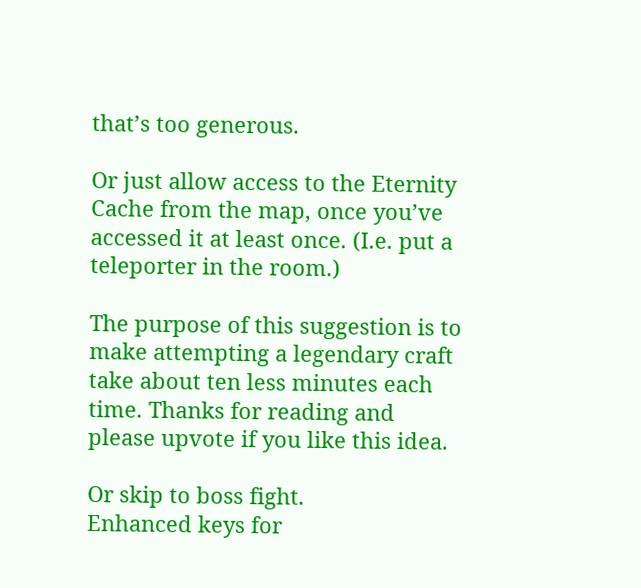that’s too generous.

Or just allow access to the Eternity Cache from the map, once you’ve accessed it at least once. (I.e. put a teleporter in the room.)

The purpose of this suggestion is to make attempting a legendary craft take about ten less minutes each time. Thanks for reading and please upvote if you like this idea.

Or skip to boss fight.
Enhanced keys for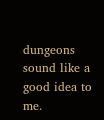dungeons sound like a good idea to me.